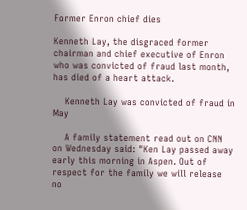Former Enron chief dies

Kenneth Lay, the disgraced former chairman and chief executive of Enron who was convicted of fraud last month, has died of a heart attack.

    Kenneth Lay was convicted of fraud in May

    A family statement read out on CNN on Wednesday said: "Ken Lay passed away early this morning in Aspen. Out of respect for the family we will release no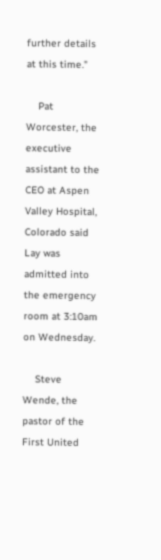further details at this time."

    Pat Worcester, the executive assistant to the CEO at Aspen Valley Hospital, Colorado said Lay was admitted into the emergency room at 3:10am on Wednesday.

    Steve Wende, the pastor of the First United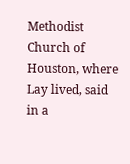Methodist Church of Houston, where Lay lived, said in a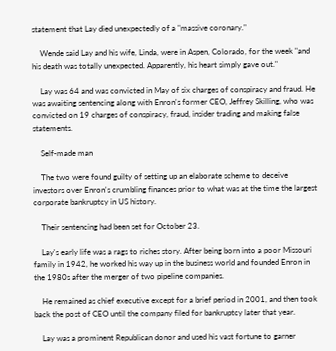statement that Lay died unexpectedly of a "massive coronary."

    Wende said Lay and his wife, Linda, were in Aspen, Colorado, for the week "and his death was totally unexpected. Apparently, his heart simply gave out."

    Lay was 64 and was convicted in May of six charges of conspiracy and fraud. He was awaiting sentencing along with Enron's former CEO, Jeffrey Skilling, who was convicted on 19 charges of conspiracy, fraud, insider trading and making false statements.

    Self-made man

    The two were found guilty of setting up an elaborate scheme to deceive investors over Enron's crumbling finances prior to what was at the time the largest corporate bankruptcy in US history.

    Their sentencing had been set for October 23.

    Lay's early life was a rags to riches story. After being born into a poor Missouri family in 1942, he worked his way up in the business world and founded Enron in the 1980s after the merger of two pipeline companies.

    He remained as chief executive except for a brief period in 2001, and then took back the post of CEO until the company filed for bankruptcy later that year.

    Lay was a prominent Republican donor and used his vast fortune to garner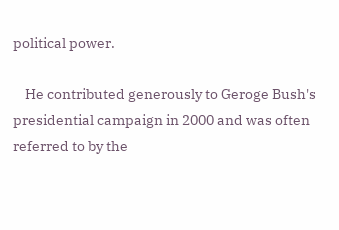political power.

    He contributed generously to Geroge Bush's presidential campaign in 2000 and was often referred to by the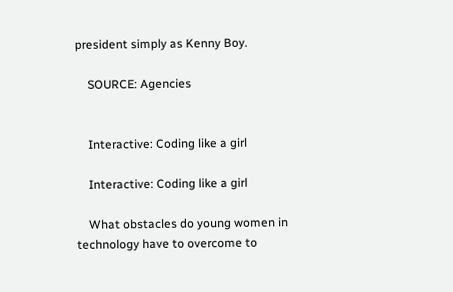president simply as Kenny Boy.

    SOURCE: Agencies


    Interactive: Coding like a girl

    Interactive: Coding like a girl

    What obstacles do young women in technology have to overcome to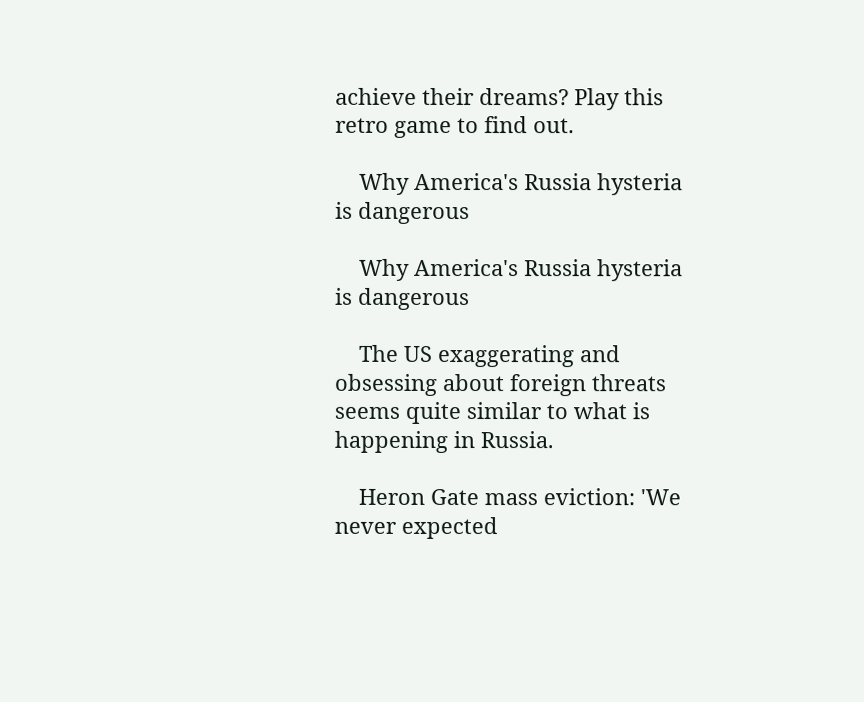achieve their dreams? Play this retro game to find out.

    Why America's Russia hysteria is dangerous

    Why America's Russia hysteria is dangerous

    The US exaggerating and obsessing about foreign threats seems quite similar to what is happening in Russia.

    Heron Gate mass eviction: 'We never expected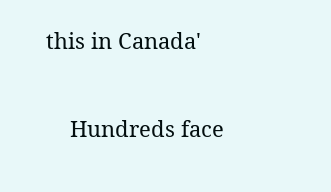this in Canada'

    Hundreds face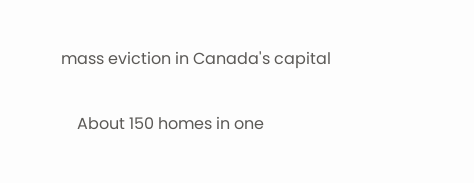mass eviction in Canada's capital

    About 150 homes in one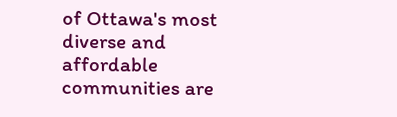of Ottawa's most diverse and affordable communities are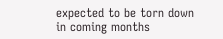expected to be torn down in coming months